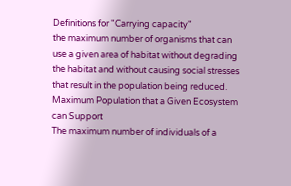Definitions for "Carrying capacity"
the maximum number of organisms that can use a given area of habitat without degrading the habitat and without causing social stresses that result in the population being reduced.
Maximum Population that a Given Ecosystem can Support
The maximum number of individuals of a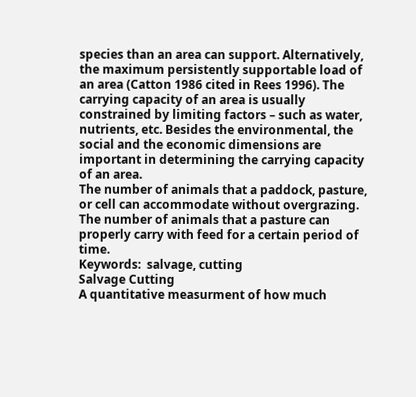species than an area can support. Alternatively, the maximum persistently supportable load of an area (Catton 1986 cited in Rees 1996). The carrying capacity of an area is usually constrained by limiting factors – such as water, nutrients, etc. Besides the environmental, the social and the economic dimensions are important in determining the carrying capacity of an area.
The number of animals that a paddock, pasture, or cell can accommodate without overgrazing.
The number of animals that a pasture can properly carry with feed for a certain period of time.
Keywords:  salvage, cutting
Salvage Cutting
A quantitative measurment of how much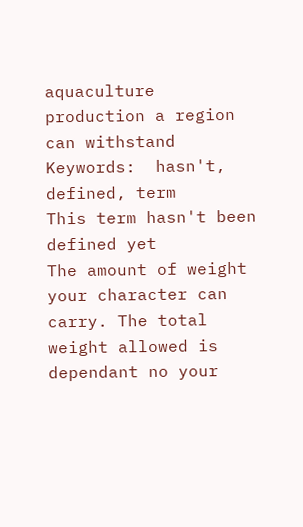aquaculture production a region can withstand
Keywords:  hasn't, defined, term
This term hasn't been defined yet
The amount of weight your character can carry. The total weight allowed is dependant no your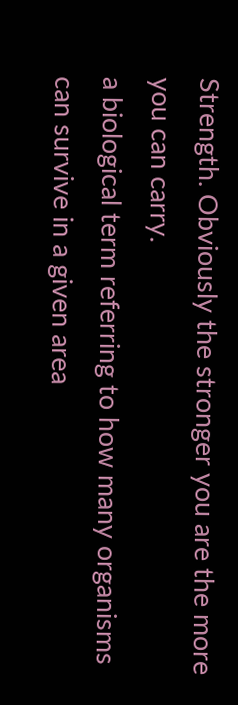Strength. Obviously the stronger you are the more you can carry.
a biological term referring to how many organisms can survive in a given area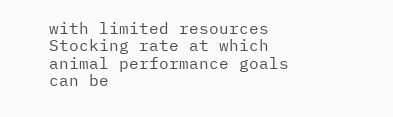with limited resources
Stocking rate at which animal performance goals can be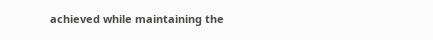achieved while maintaining the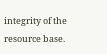integrity of the resource base.